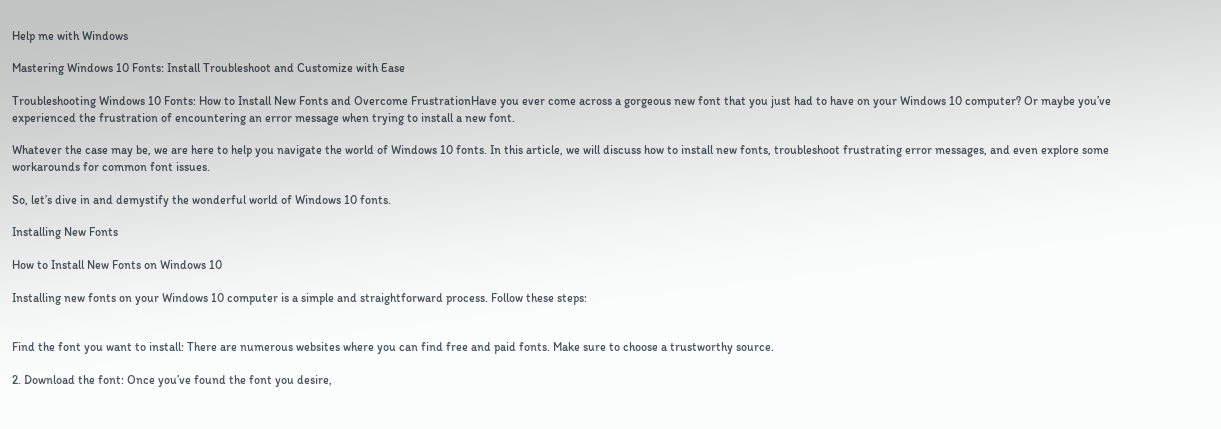Help me with Windows

Mastering Windows 10 Fonts: Install Troubleshoot and Customize with Ease

Troubleshooting Windows 10 Fonts: How to Install New Fonts and Overcome FrustrationHave you ever come across a gorgeous new font that you just had to have on your Windows 10 computer? Or maybe you’ve experienced the frustration of encountering an error message when trying to install a new font.

Whatever the case may be, we are here to help you navigate the world of Windows 10 fonts. In this article, we will discuss how to install new fonts, troubleshoot frustrating error messages, and even explore some workarounds for common font issues.

So, let’s dive in and demystify the wonderful world of Windows 10 fonts.

Installing New Fonts

How to Install New Fonts on Windows 10

Installing new fonts on your Windows 10 computer is a simple and straightforward process. Follow these steps:


Find the font you want to install: There are numerous websites where you can find free and paid fonts. Make sure to choose a trustworthy source.

2. Download the font: Once you’ve found the font you desire,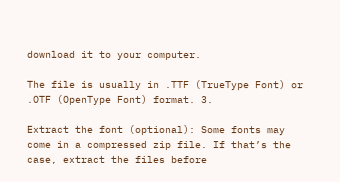download it to your computer.

The file is usually in .TTF (TrueType Font) or .OTF (OpenType Font) format. 3.

Extract the font (optional): Some fonts may come in a compressed zip file. If that’s the case, extract the files before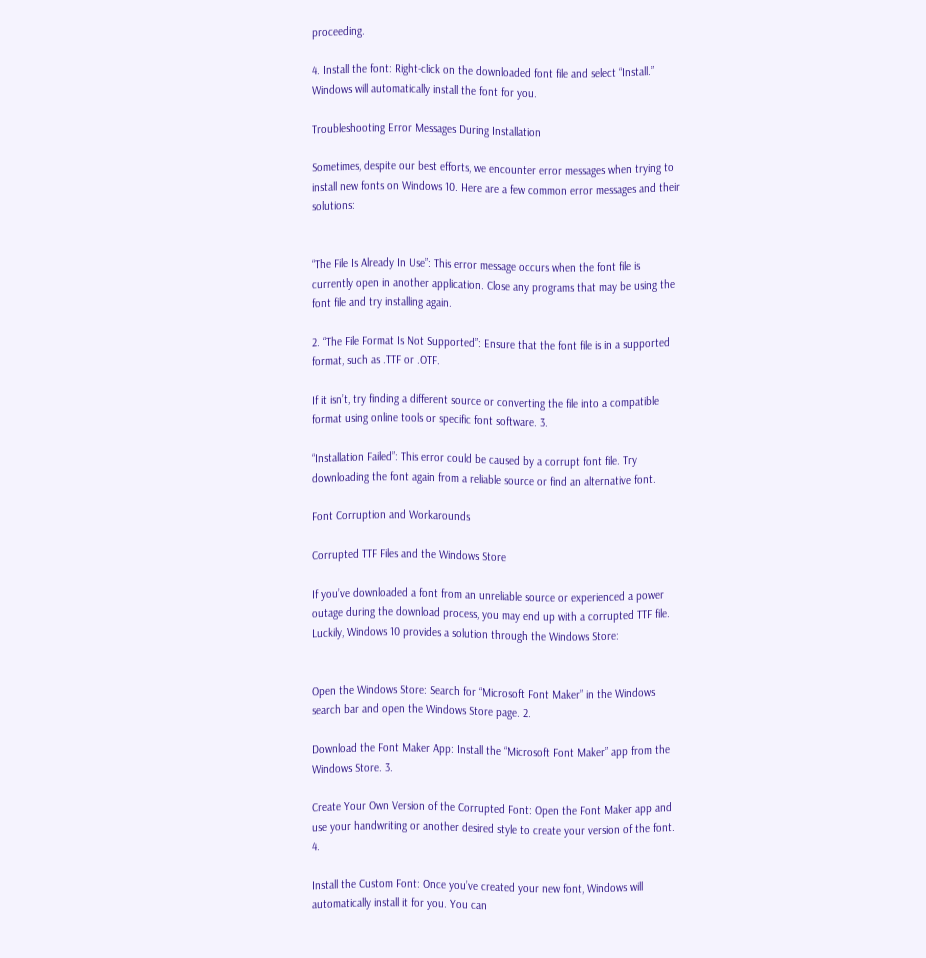proceeding.

4. Install the font: Right-click on the downloaded font file and select “Install.” Windows will automatically install the font for you.

Troubleshooting Error Messages During Installation

Sometimes, despite our best efforts, we encounter error messages when trying to install new fonts on Windows 10. Here are a few common error messages and their solutions:


“The File Is Already In Use”: This error message occurs when the font file is currently open in another application. Close any programs that may be using the font file and try installing again.

2. “The File Format Is Not Supported”: Ensure that the font file is in a supported format, such as .TTF or .OTF.

If it isn’t, try finding a different source or converting the file into a compatible format using online tools or specific font software. 3.

“Installation Failed”: This error could be caused by a corrupt font file. Try downloading the font again from a reliable source or find an alternative font.

Font Corruption and Workarounds

Corrupted TTF Files and the Windows Store

If you’ve downloaded a font from an unreliable source or experienced a power outage during the download process, you may end up with a corrupted TTF file. Luckily, Windows 10 provides a solution through the Windows Store:


Open the Windows Store: Search for “Microsoft Font Maker” in the Windows search bar and open the Windows Store page. 2.

Download the Font Maker App: Install the “Microsoft Font Maker” app from the Windows Store. 3.

Create Your Own Version of the Corrupted Font: Open the Font Maker app and use your handwriting or another desired style to create your version of the font. 4.

Install the Custom Font: Once you’ve created your new font, Windows will automatically install it for you. You can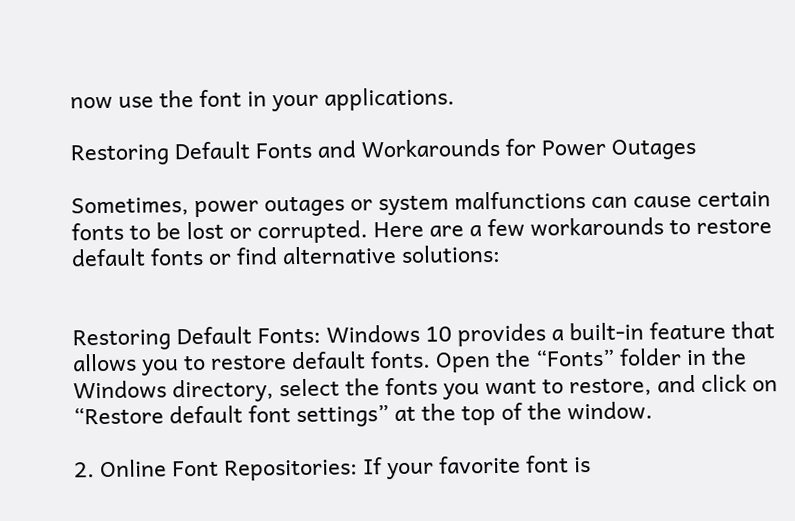now use the font in your applications.

Restoring Default Fonts and Workarounds for Power Outages

Sometimes, power outages or system malfunctions can cause certain fonts to be lost or corrupted. Here are a few workarounds to restore default fonts or find alternative solutions:


Restoring Default Fonts: Windows 10 provides a built-in feature that allows you to restore default fonts. Open the “Fonts” folder in the Windows directory, select the fonts you want to restore, and click on “Restore default font settings” at the top of the window.

2. Online Font Repositories: If your favorite font is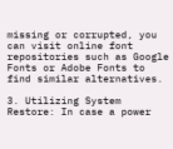missing or corrupted, you can visit online font repositories such as Google Fonts or Adobe Fonts to find similar alternatives.

3. Utilizing System Restore: In case a power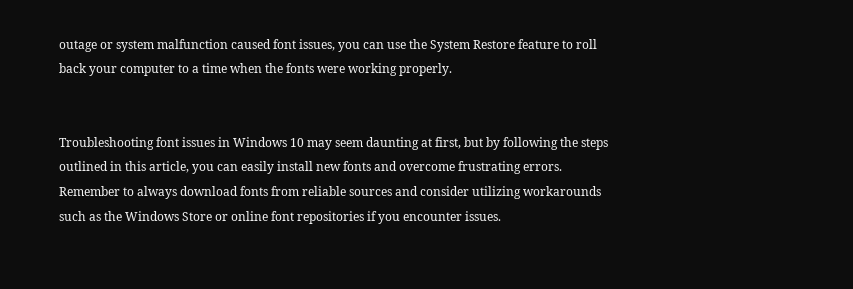outage or system malfunction caused font issues, you can use the System Restore feature to roll back your computer to a time when the fonts were working properly.


Troubleshooting font issues in Windows 10 may seem daunting at first, but by following the steps outlined in this article, you can easily install new fonts and overcome frustrating errors. Remember to always download fonts from reliable sources and consider utilizing workarounds such as the Windows Store or online font repositories if you encounter issues.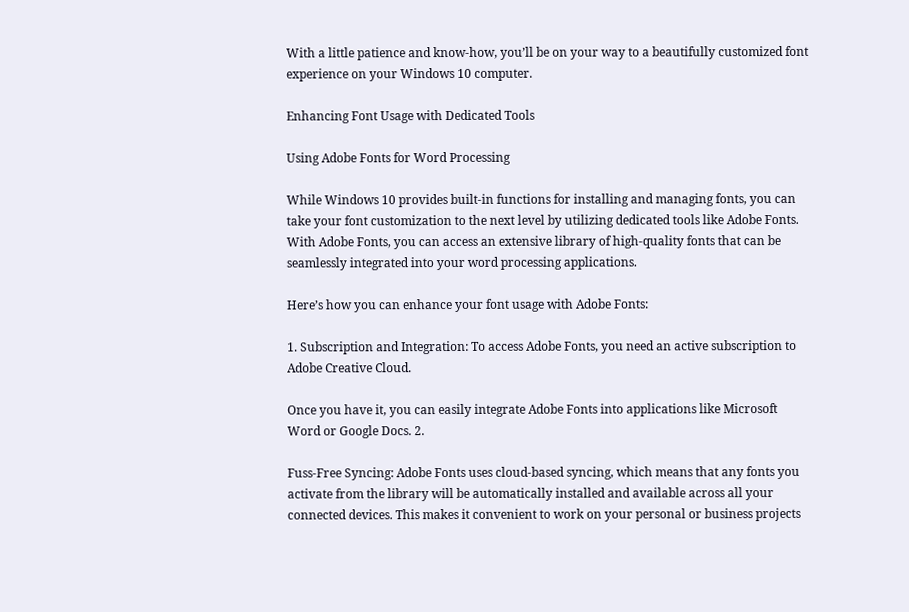With a little patience and know-how, you’ll be on your way to a beautifully customized font experience on your Windows 10 computer.

Enhancing Font Usage with Dedicated Tools

Using Adobe Fonts for Word Processing

While Windows 10 provides built-in functions for installing and managing fonts, you can take your font customization to the next level by utilizing dedicated tools like Adobe Fonts. With Adobe Fonts, you can access an extensive library of high-quality fonts that can be seamlessly integrated into your word processing applications.

Here’s how you can enhance your font usage with Adobe Fonts:

1. Subscription and Integration: To access Adobe Fonts, you need an active subscription to Adobe Creative Cloud.

Once you have it, you can easily integrate Adobe Fonts into applications like Microsoft Word or Google Docs. 2.

Fuss-Free Syncing: Adobe Fonts uses cloud-based syncing, which means that any fonts you activate from the library will be automatically installed and available across all your connected devices. This makes it convenient to work on your personal or business projects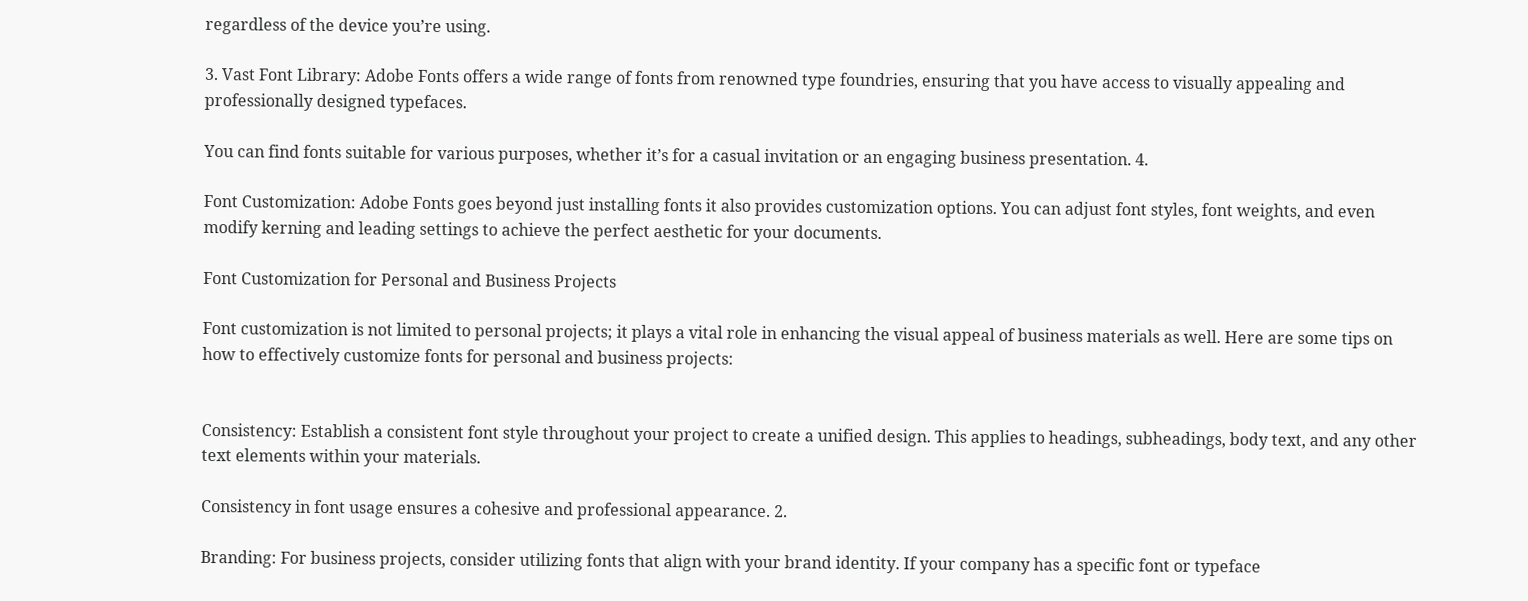regardless of the device you’re using.

3. Vast Font Library: Adobe Fonts offers a wide range of fonts from renowned type foundries, ensuring that you have access to visually appealing and professionally designed typefaces.

You can find fonts suitable for various purposes, whether it’s for a casual invitation or an engaging business presentation. 4.

Font Customization: Adobe Fonts goes beyond just installing fonts it also provides customization options. You can adjust font styles, font weights, and even modify kerning and leading settings to achieve the perfect aesthetic for your documents.

Font Customization for Personal and Business Projects

Font customization is not limited to personal projects; it plays a vital role in enhancing the visual appeal of business materials as well. Here are some tips on how to effectively customize fonts for personal and business projects:


Consistency: Establish a consistent font style throughout your project to create a unified design. This applies to headings, subheadings, body text, and any other text elements within your materials.

Consistency in font usage ensures a cohesive and professional appearance. 2.

Branding: For business projects, consider utilizing fonts that align with your brand identity. If your company has a specific font or typeface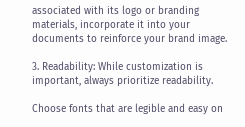associated with its logo or branding materials, incorporate it into your documents to reinforce your brand image.

3. Readability: While customization is important, always prioritize readability.

Choose fonts that are legible and easy on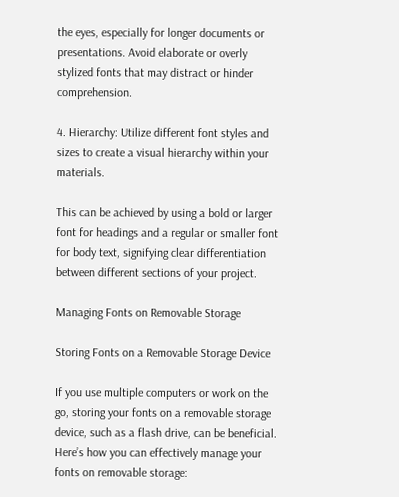the eyes, especially for longer documents or presentations. Avoid elaborate or overly stylized fonts that may distract or hinder comprehension.

4. Hierarchy: Utilize different font styles and sizes to create a visual hierarchy within your materials.

This can be achieved by using a bold or larger font for headings and a regular or smaller font for body text, signifying clear differentiation between different sections of your project.

Managing Fonts on Removable Storage

Storing Fonts on a Removable Storage Device

If you use multiple computers or work on the go, storing your fonts on a removable storage device, such as a flash drive, can be beneficial. Here’s how you can effectively manage your fonts on removable storage: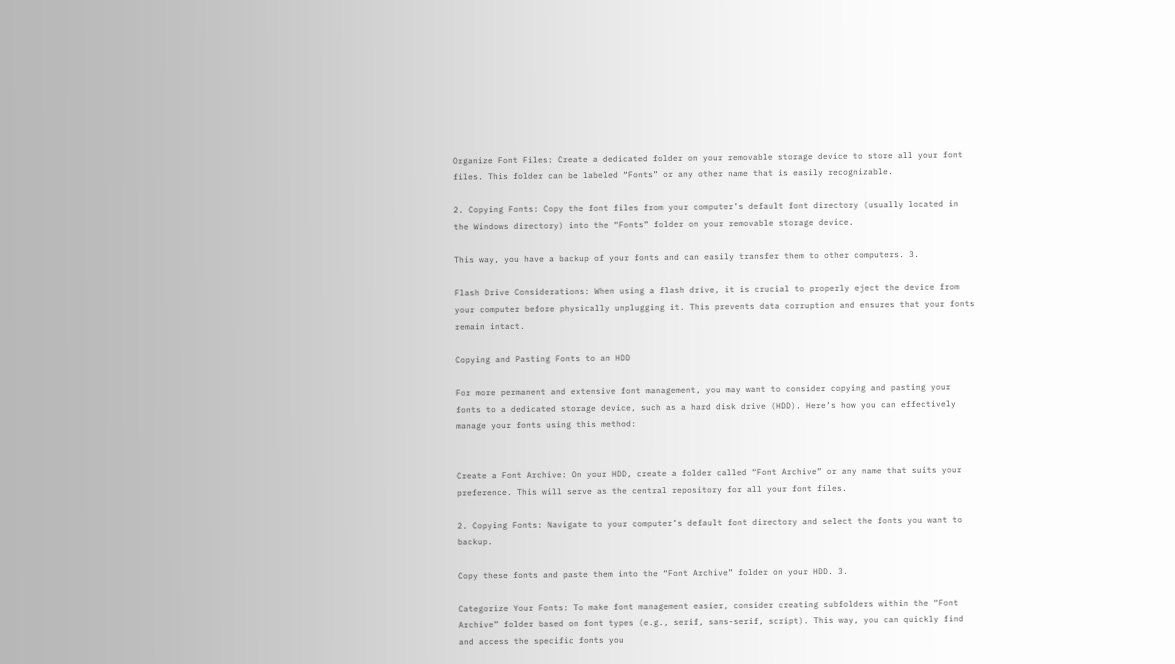Organize Font Files: Create a dedicated folder on your removable storage device to store all your font files. This folder can be labeled “Fonts” or any other name that is easily recognizable.

2. Copying Fonts: Copy the font files from your computer’s default font directory (usually located in the Windows directory) into the “Fonts” folder on your removable storage device.

This way, you have a backup of your fonts and can easily transfer them to other computers. 3.

Flash Drive Considerations: When using a flash drive, it is crucial to properly eject the device from your computer before physically unplugging it. This prevents data corruption and ensures that your fonts remain intact.

Copying and Pasting Fonts to an HDD

For more permanent and extensive font management, you may want to consider copying and pasting your fonts to a dedicated storage device, such as a hard disk drive (HDD). Here’s how you can effectively manage your fonts using this method:


Create a Font Archive: On your HDD, create a folder called “Font Archive” or any name that suits your preference. This will serve as the central repository for all your font files.

2. Copying Fonts: Navigate to your computer’s default font directory and select the fonts you want to backup.

Copy these fonts and paste them into the “Font Archive” folder on your HDD. 3.

Categorize Your Fonts: To make font management easier, consider creating subfolders within the “Font Archive” folder based on font types (e.g., serif, sans-serif, script). This way, you can quickly find and access the specific fonts you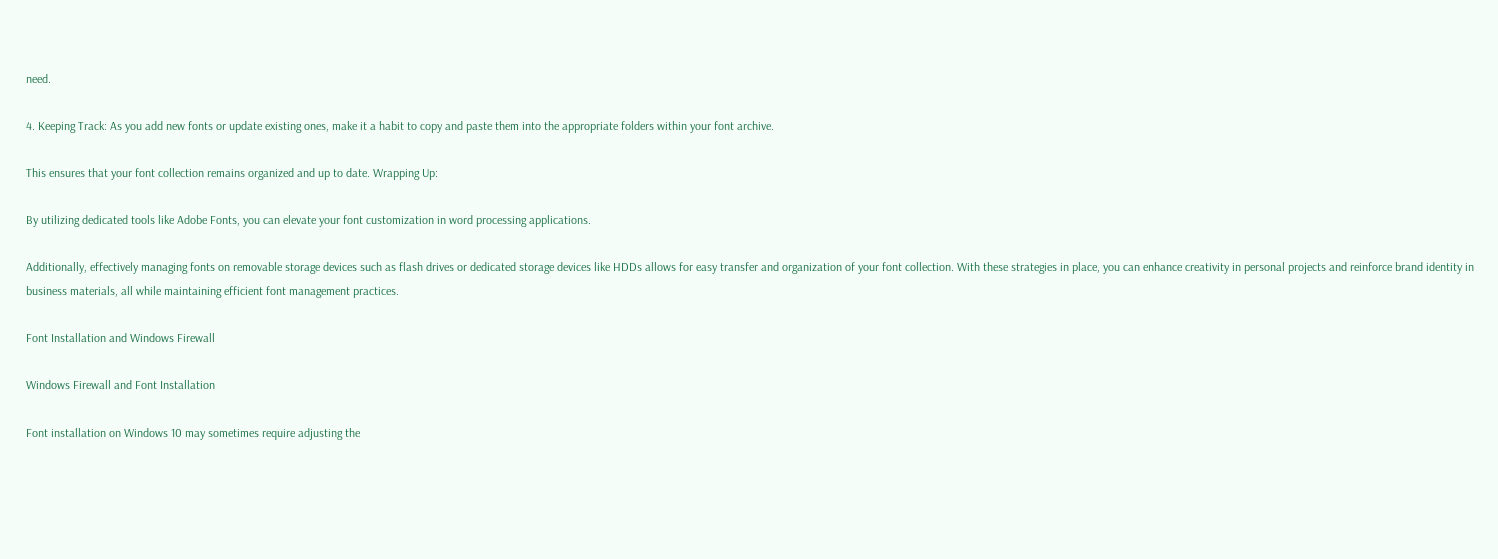need.

4. Keeping Track: As you add new fonts or update existing ones, make it a habit to copy and paste them into the appropriate folders within your font archive.

This ensures that your font collection remains organized and up to date. Wrapping Up:

By utilizing dedicated tools like Adobe Fonts, you can elevate your font customization in word processing applications.

Additionally, effectively managing fonts on removable storage devices such as flash drives or dedicated storage devices like HDDs allows for easy transfer and organization of your font collection. With these strategies in place, you can enhance creativity in personal projects and reinforce brand identity in business materials, all while maintaining efficient font management practices.

Font Installation and Windows Firewall

Windows Firewall and Font Installation

Font installation on Windows 10 may sometimes require adjusting the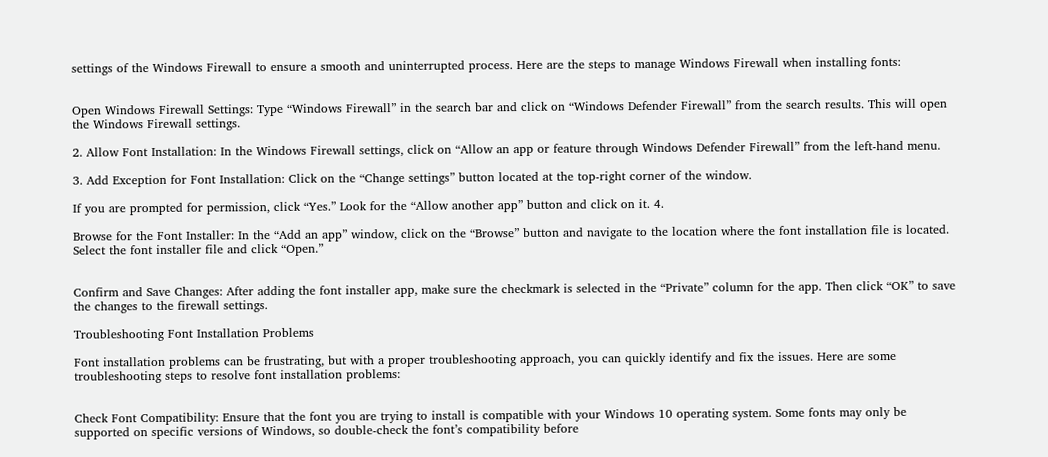settings of the Windows Firewall to ensure a smooth and uninterrupted process. Here are the steps to manage Windows Firewall when installing fonts:


Open Windows Firewall Settings: Type “Windows Firewall” in the search bar and click on “Windows Defender Firewall” from the search results. This will open the Windows Firewall settings.

2. Allow Font Installation: In the Windows Firewall settings, click on “Allow an app or feature through Windows Defender Firewall” from the left-hand menu.

3. Add Exception for Font Installation: Click on the “Change settings” button located at the top-right corner of the window.

If you are prompted for permission, click “Yes.” Look for the “Allow another app” button and click on it. 4.

Browse for the Font Installer: In the “Add an app” window, click on the “Browse” button and navigate to the location where the font installation file is located. Select the font installer file and click “Open.”


Confirm and Save Changes: After adding the font installer app, make sure the checkmark is selected in the “Private” column for the app. Then click “OK” to save the changes to the firewall settings.

Troubleshooting Font Installation Problems

Font installation problems can be frustrating, but with a proper troubleshooting approach, you can quickly identify and fix the issues. Here are some troubleshooting steps to resolve font installation problems:


Check Font Compatibility: Ensure that the font you are trying to install is compatible with your Windows 10 operating system. Some fonts may only be supported on specific versions of Windows, so double-check the font’s compatibility before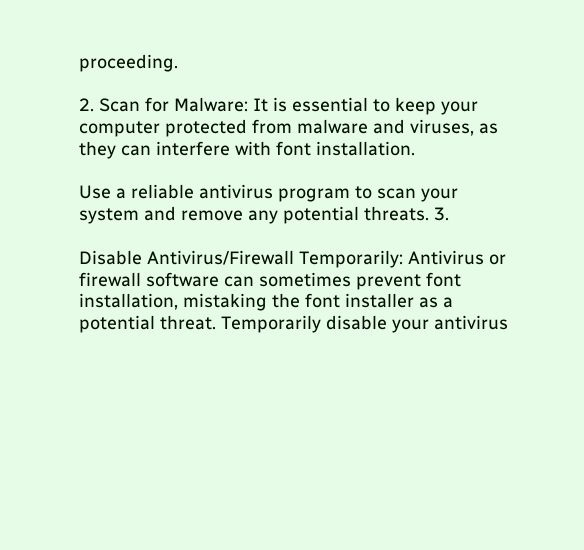proceeding.

2. Scan for Malware: It is essential to keep your computer protected from malware and viruses, as they can interfere with font installation.

Use a reliable antivirus program to scan your system and remove any potential threats. 3.

Disable Antivirus/Firewall Temporarily: Antivirus or firewall software can sometimes prevent font installation, mistaking the font installer as a potential threat. Temporarily disable your antivirus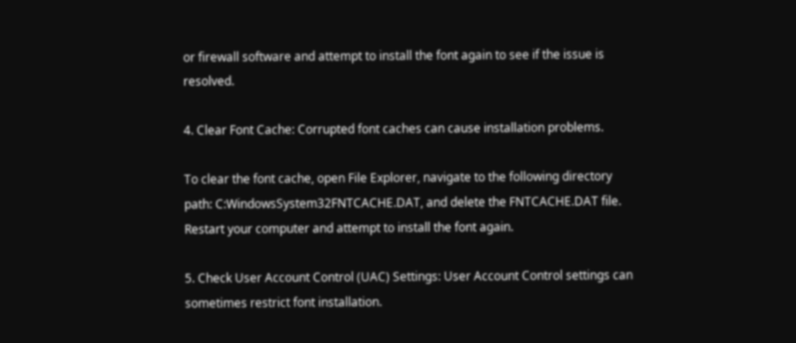or firewall software and attempt to install the font again to see if the issue is resolved.

4. Clear Font Cache: Corrupted font caches can cause installation problems.

To clear the font cache, open File Explorer, navigate to the following directory path: C:WindowsSystem32FNTCACHE.DAT, and delete the FNTCACHE.DAT file. Restart your computer and attempt to install the font again.

5. Check User Account Control (UAC) Settings: User Account Control settings can sometimes restrict font installation.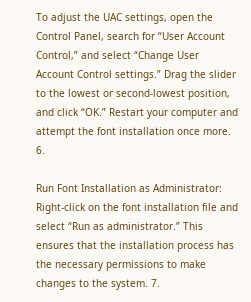To adjust the UAC settings, open the Control Panel, search for “User Account Control,” and select “Change User Account Control settings.” Drag the slider to the lowest or second-lowest position, and click “OK.” Restart your computer and attempt the font installation once more. 6.

Run Font Installation as Administrator: Right-click on the font installation file and select “Run as administrator.” This ensures that the installation process has the necessary permissions to make changes to the system. 7.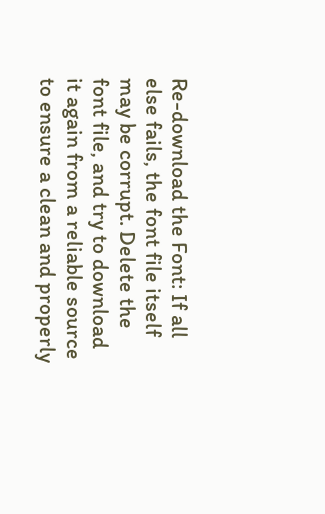Re-download the Font: If all else fails, the font file itself may be corrupt. Delete the font file, and try to download it again from a reliable source to ensure a clean and properly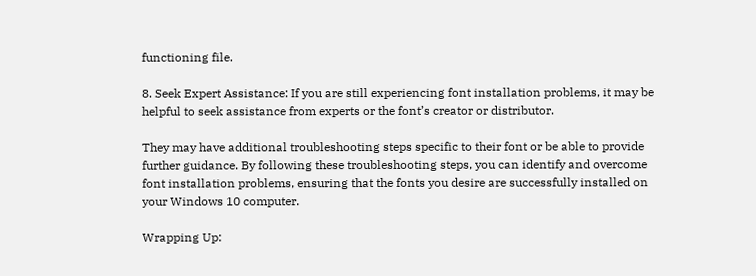functioning file.

8. Seek Expert Assistance: If you are still experiencing font installation problems, it may be helpful to seek assistance from experts or the font’s creator or distributor.

They may have additional troubleshooting steps specific to their font or be able to provide further guidance. By following these troubleshooting steps, you can identify and overcome font installation problems, ensuring that the fonts you desire are successfully installed on your Windows 10 computer.

Wrapping Up: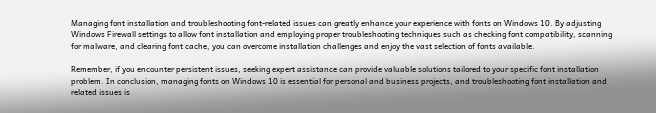Managing font installation and troubleshooting font-related issues can greatly enhance your experience with fonts on Windows 10. By adjusting Windows Firewall settings to allow font installation and employing proper troubleshooting techniques such as checking font compatibility, scanning for malware, and clearing font cache, you can overcome installation challenges and enjoy the vast selection of fonts available.

Remember, if you encounter persistent issues, seeking expert assistance can provide valuable solutions tailored to your specific font installation problem. In conclusion, managing fonts on Windows 10 is essential for personal and business projects, and troubleshooting font installation and related issues is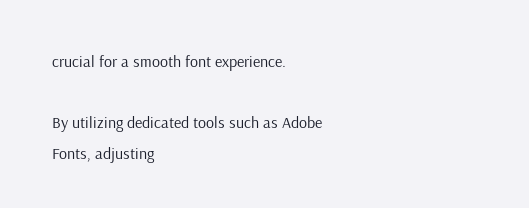crucial for a smooth font experience.

By utilizing dedicated tools such as Adobe Fonts, adjusting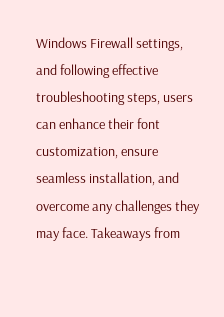Windows Firewall settings, and following effective troubleshooting steps, users can enhance their font customization, ensure seamless installation, and overcome any challenges they may face. Takeaways from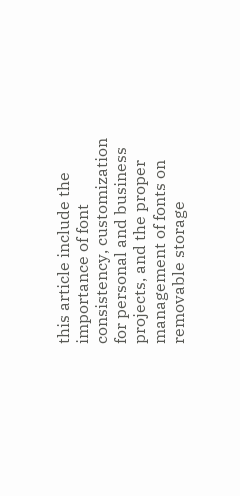this article include the importance of font consistency, customization for personal and business projects, and the proper management of fonts on removable storage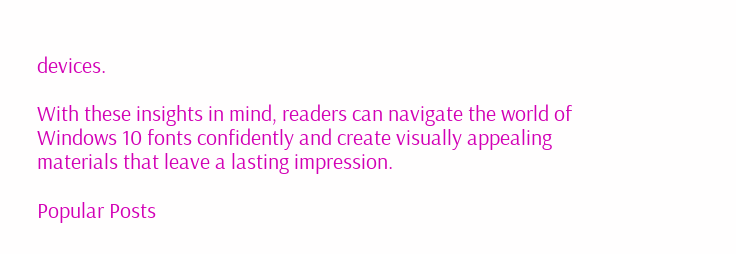devices.

With these insights in mind, readers can navigate the world of Windows 10 fonts confidently and create visually appealing materials that leave a lasting impression.

Popular Posts